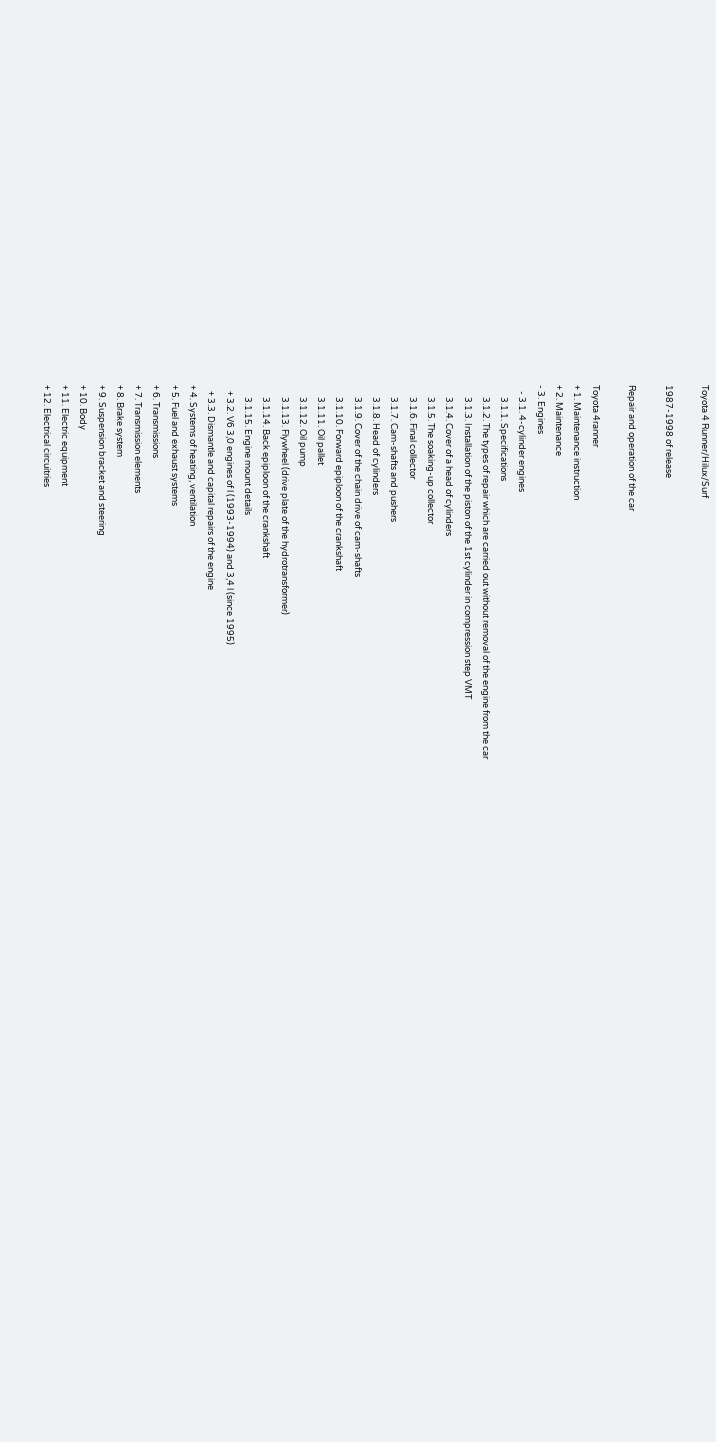Toyota 4 Runner/Hilux/Surf

1987-1998 of release

Repair and operation of the car

Toyota 4ranner
+ 1. Maintenance instruction
+ 2. Maintenance
- 3. Engines
   - 3.1. 4-cylinder engines
      3.1.1. Specifications
      3.1.2. The types of repair which are carried out without removal of the engine from the car
      3.1.3. Installation of the piston of the 1st cylinder in compression step VMT
      3.1.4. Cover of a head of cylinders
      3.1.5. The soaking-up collector
      3.1.6. Final collector
      3.1.7. Cam-shafts and pushers
      3.1.8. Head of cylinders
      3.1.9. Cover of the chain drive of cam-shafts
      3.1.10. Forward epiploon of the crankshaft
      3.1.11. Oil pallet
      3.1.12. Oil pump
      3.1.13. Flywheel (drive plate of the hydrotransformer)
      3.1.14. Back epiploon of the crankshaft
      3.1.15. Engine mount details
   + 3.2. V6 3,0 engines of l (1993-1994) and 3,4 l (since 1995)
   + 3.3. Dismantle and capital repairs of the engine
+ 4. Systems of heating, ventilation
+ 5. Fuel and exhaust systems
+ 6. Transmissions
+ 7. Transmission elements
+ 8. Brake system
+ 9. Suspension bracket and steering
+ 10. Body
+ 11. Electric equipment
+ 12. Electrical circuitries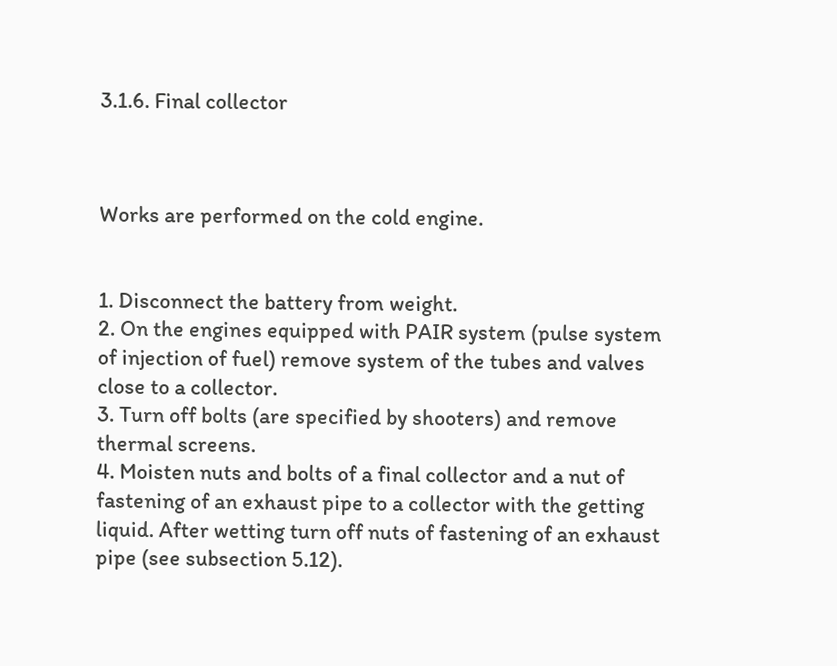3.1.6. Final collector



Works are performed on the cold engine.


1. Disconnect the battery from weight.
2. On the engines equipped with PAIR system (pulse system of injection of fuel) remove system of the tubes and valves close to a collector.
3. Turn off bolts (are specified by shooters) and remove thermal screens.
4. Moisten nuts and bolts of a final collector and a nut of fastening of an exhaust pipe to a collector with the getting liquid. After wetting turn off nuts of fastening of an exhaust pipe (see subsection 5.12).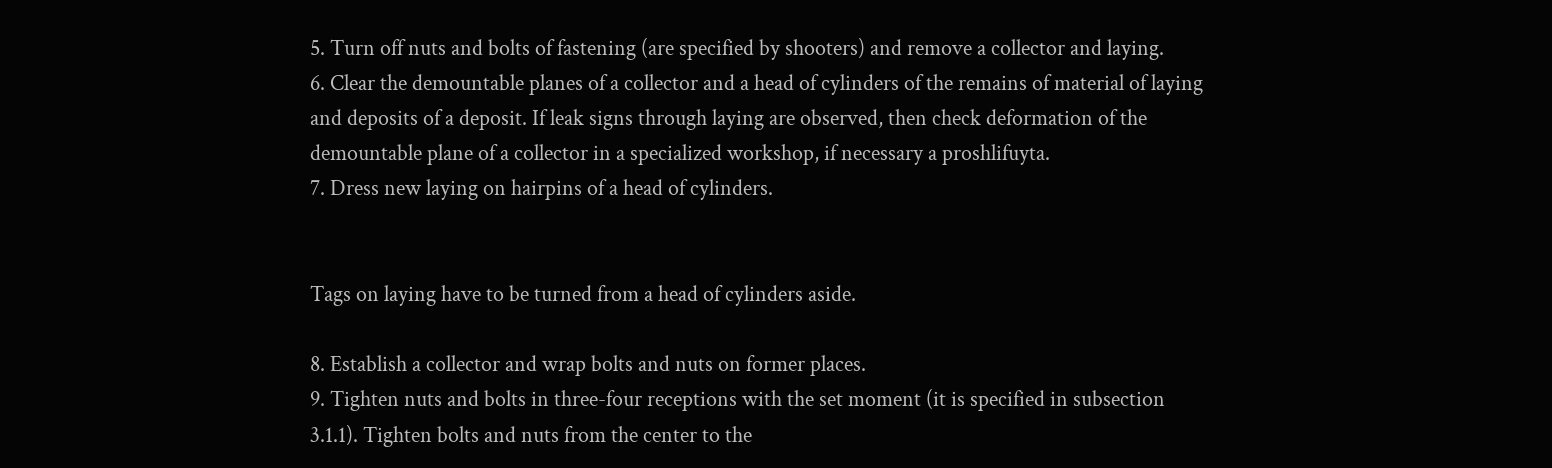5. Turn off nuts and bolts of fastening (are specified by shooters) and remove a collector and laying.
6. Clear the demountable planes of a collector and a head of cylinders of the remains of material of laying and deposits of a deposit. If leak signs through laying are observed, then check deformation of the demountable plane of a collector in a specialized workshop, if necessary a proshlifuyta.
7. Dress new laying on hairpins of a head of cylinders.


Tags on laying have to be turned from a head of cylinders aside.

8. Establish a collector and wrap bolts and nuts on former places.
9. Tighten nuts and bolts in three-four receptions with the set moment (it is specified in subsection 3.1.1). Tighten bolts and nuts from the center to the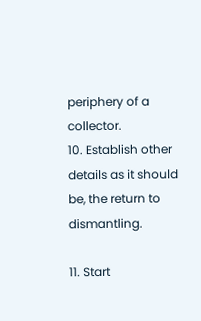periphery of a collector.
10. Establish other details as it should be, the return to dismantling.

11. Start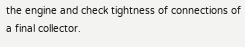the engine and check tightness of connections of a final collector.